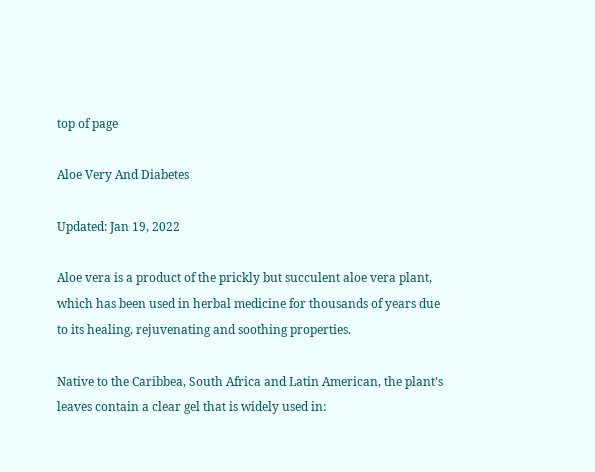top of page

Aloe Very And Diabetes

Updated: Jan 19, 2022

Aloe vera is a product of the prickly but succulent aloe vera plant, which has been used in herbal medicine for thousands of years due to its healing, rejuvenating and soothing properties.

Native to the Caribbea, South Africa and Latin American, the plant’s leaves contain a clear gel that is widely used in: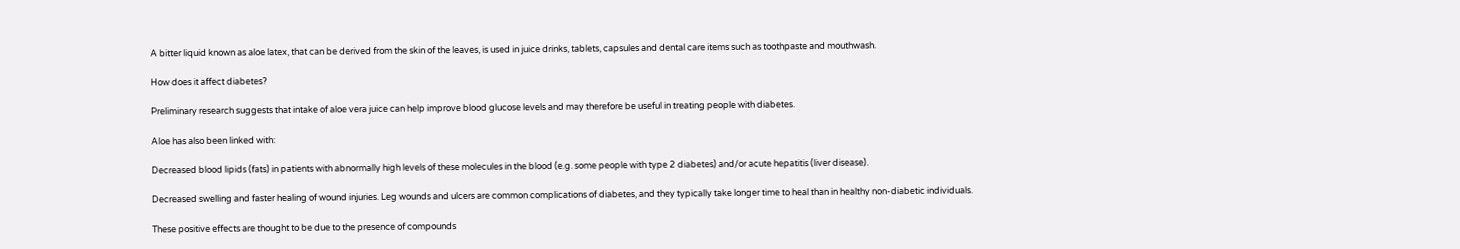A bitter liquid known as aloe latex, that can be derived from the skin of the leaves, is used in juice drinks, tablets, capsules and dental care items such as toothpaste and mouthwash.

How does it affect diabetes?

Preliminary research suggests that intake of aloe vera juice can help improve blood glucose levels and may therefore be useful in treating people with diabetes.

Aloe has also been linked with:

Decreased blood lipids (fats) in patients with abnormally high levels of these molecules in the blood (e.g. some people with type 2 diabetes) and/or acute hepatitis (liver disease).

Decreased swelling and faster healing of wound injuries. Leg wounds and ulcers are common complications of diabetes, and they typically take longer time to heal than in healthy non-diabetic individuals.

These positive effects are thought to be due to the presence of compounds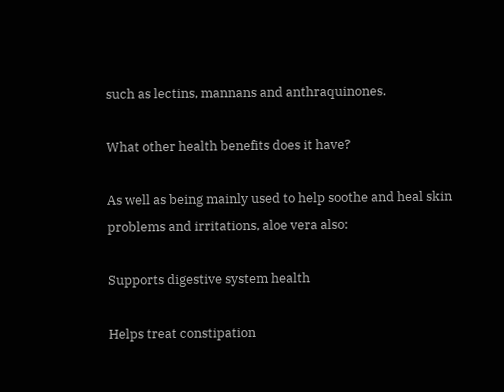such as lectins, mannans and anthraquinones.

What other health benefits does it have?

As well as being mainly used to help soothe and heal skin problems and irritations, aloe vera also:

Supports digestive system health

Helps treat constipation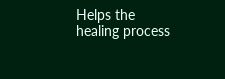Helps the healing process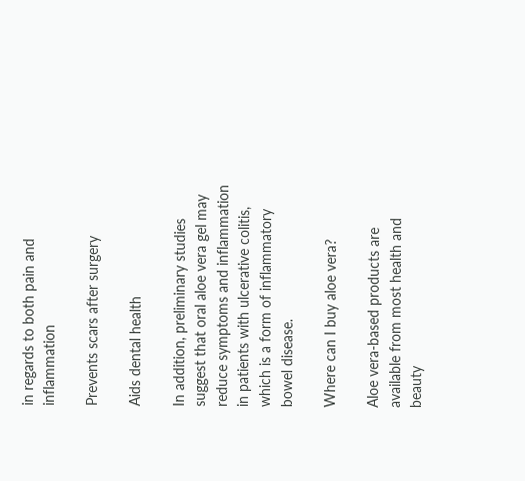in regards to both pain and inflammation

Prevents scars after surgery

Aids dental health

In addition, preliminary studies suggest that oral aloe vera gel may reduce symptoms and inflammation in patients with ulcerative colitis, which is a form of inflammatory bowel disease.

Where can I buy aloe vera?

Aloe vera-based products are available from most health and beauty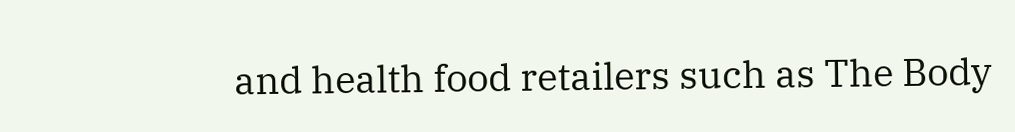and health food retailers such as The Body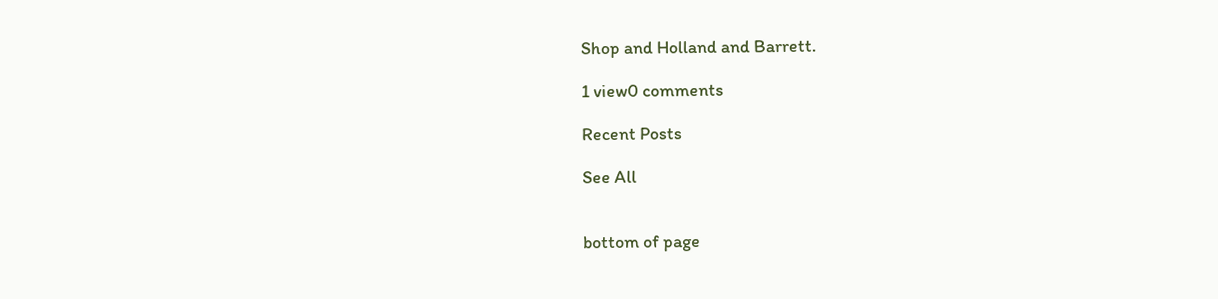Shop and Holland and Barrett.

1 view0 comments

Recent Posts

See All


bottom of page